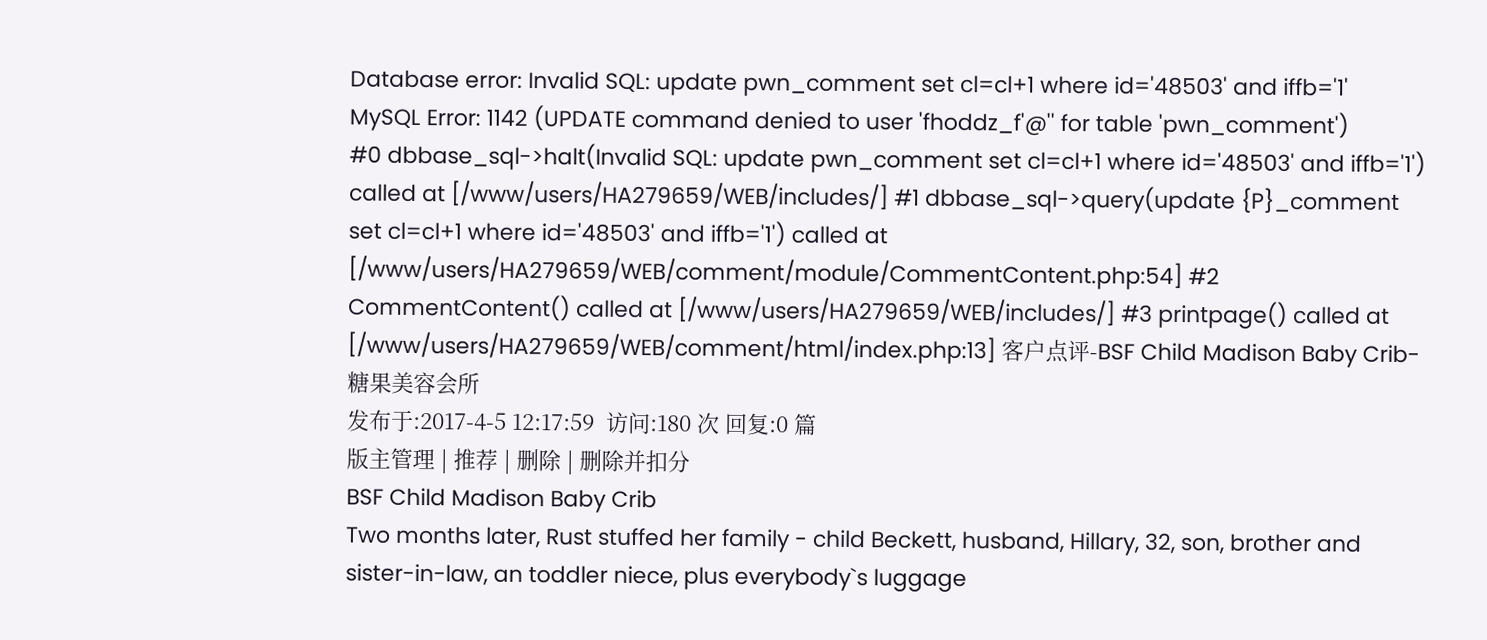Database error: Invalid SQL: update pwn_comment set cl=cl+1 where id='48503' and iffb='1'
MySQL Error: 1142 (UPDATE command denied to user 'fhoddz_f'@'' for table 'pwn_comment')
#0 dbbase_sql->halt(Invalid SQL: update pwn_comment set cl=cl+1 where id='48503' and iffb='1') called at [/www/users/HA279659/WEB/includes/] #1 dbbase_sql->query(update {P}_comment set cl=cl+1 where id='48503' and iffb='1') called at [/www/users/HA279659/WEB/comment/module/CommentContent.php:54] #2 CommentContent() called at [/www/users/HA279659/WEB/includes/] #3 printpage() called at [/www/users/HA279659/WEB/comment/html/index.php:13] 客户点评-BSF Child Madison Baby Crib-糖果美容会所
发布于:2017-4-5 12:17:59  访问:180 次 回复:0 篇
版主管理 | 推荐 | 删除 | 删除并扣分
BSF Child Madison Baby Crib
Two months later, Rust stuffed her family - child Beckett, husband, Hillary, 32, son, brother and sister-in-law, an toddler niece, plus everybody`s luggage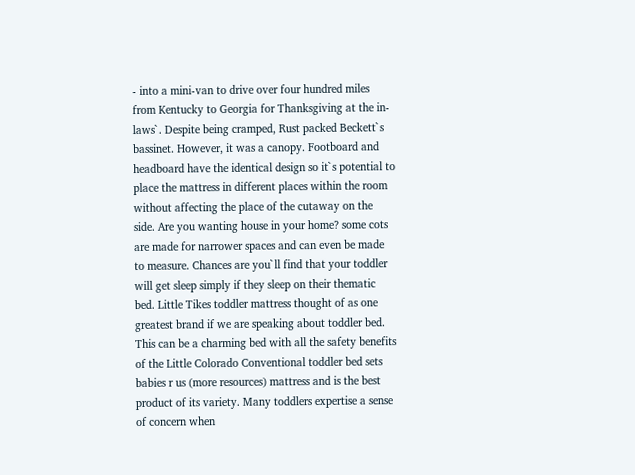- into a mini-van to drive over four hundred miles from Kentucky to Georgia for Thanksgiving at the in-laws`. Despite being cramped, Rust packed Beckett`s bassinet. However, it was a canopy. Footboard and headboard have the identical design so it`s potential to place the mattress in different places within the room without affecting the place of the cutaway on the side. Are you wanting house in your home? some cots are made for narrower spaces and can even be made to measure. Chances are you`ll find that your toddler will get sleep simply if they sleep on their thematic bed. Little Tikes toddler mattress thought of as one greatest brand if we are speaking about toddler bed.
This can be a charming bed with all the safety benefits of the Little Colorado Conventional toddler bed sets babies r us (more resources) mattress and is the best product of its variety. Many toddlers expertise a sense of concern when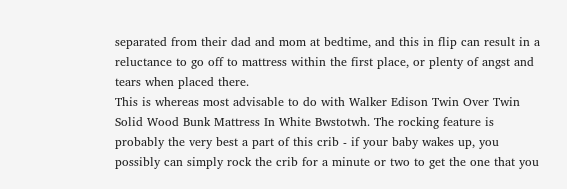separated from their dad and mom at bedtime, and this in flip can result in a reluctance to go off to mattress within the first place, or plenty of angst and tears when placed there.
This is whereas most advisable to do with Walker Edison Twin Over Twin Solid Wood Bunk Mattress In White Bwstotwh. The rocking feature is probably the very best a part of this crib - if your baby wakes up, you possibly can simply rock the crib for a minute or two to get the one that you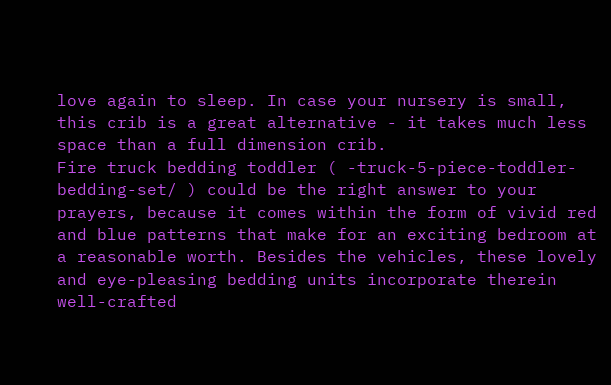love again to sleep. In case your nursery is small, this crib is a great alternative - it takes much less space than a full dimension crib.
Fire truck bedding toddler ( -truck-5-piece-toddler-bedding-set/ ) could be the right answer to your prayers, because it comes within the form of vivid red and blue patterns that make for an exciting bedroom at a reasonable worth. Besides the vehicles, these lovely and eye-pleasing bedding units incorporate therein well-crafted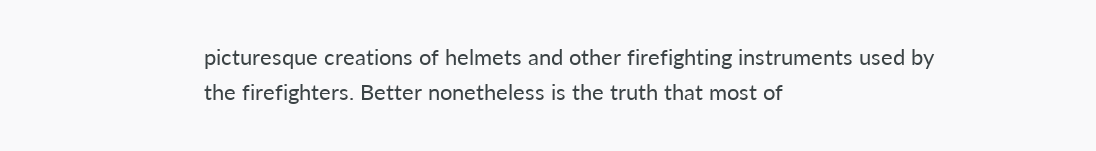picturesque creations of helmets and other firefighting instruments used by the firefighters. Better nonetheless is the truth that most of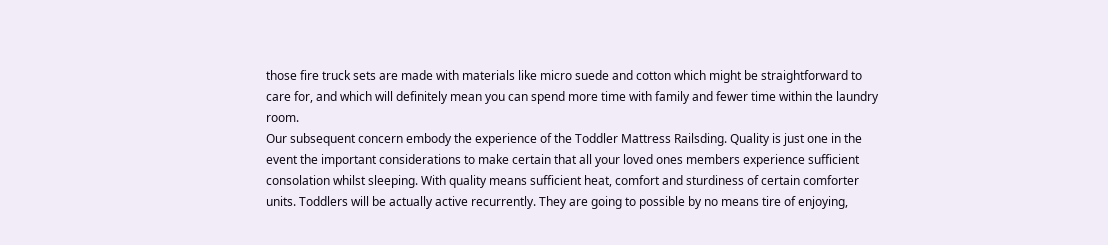those fire truck sets are made with materials like micro suede and cotton which might be straightforward to care for, and which will definitely mean you can spend more time with family and fewer time within the laundry room.
Our subsequent concern embody the experience of the Toddler Mattress Railsding. Quality is just one in the event the important considerations to make certain that all your loved ones members experience sufficient consolation whilst sleeping. With quality means sufficient heat, comfort and sturdiness of certain comforter units. Toddlers will be actually active recurrently. They are going to possible by no means tire of enjoying,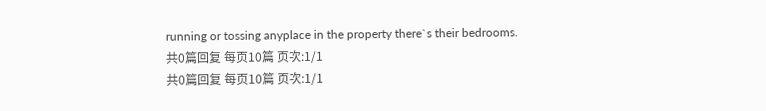running or tossing anyplace in the property there`s their bedrooms.
共0篇回复 每页10篇 页次:1/1
共0篇回复 每页10篇 页次:1/1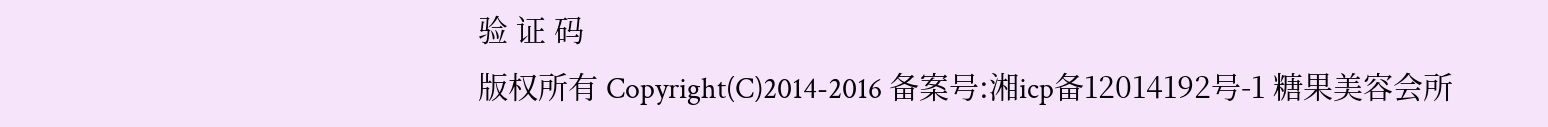验 证 码
版权所有 Copyright(C)2014-2016 备案号:湘icp备12014192号-1 糖果美容会所